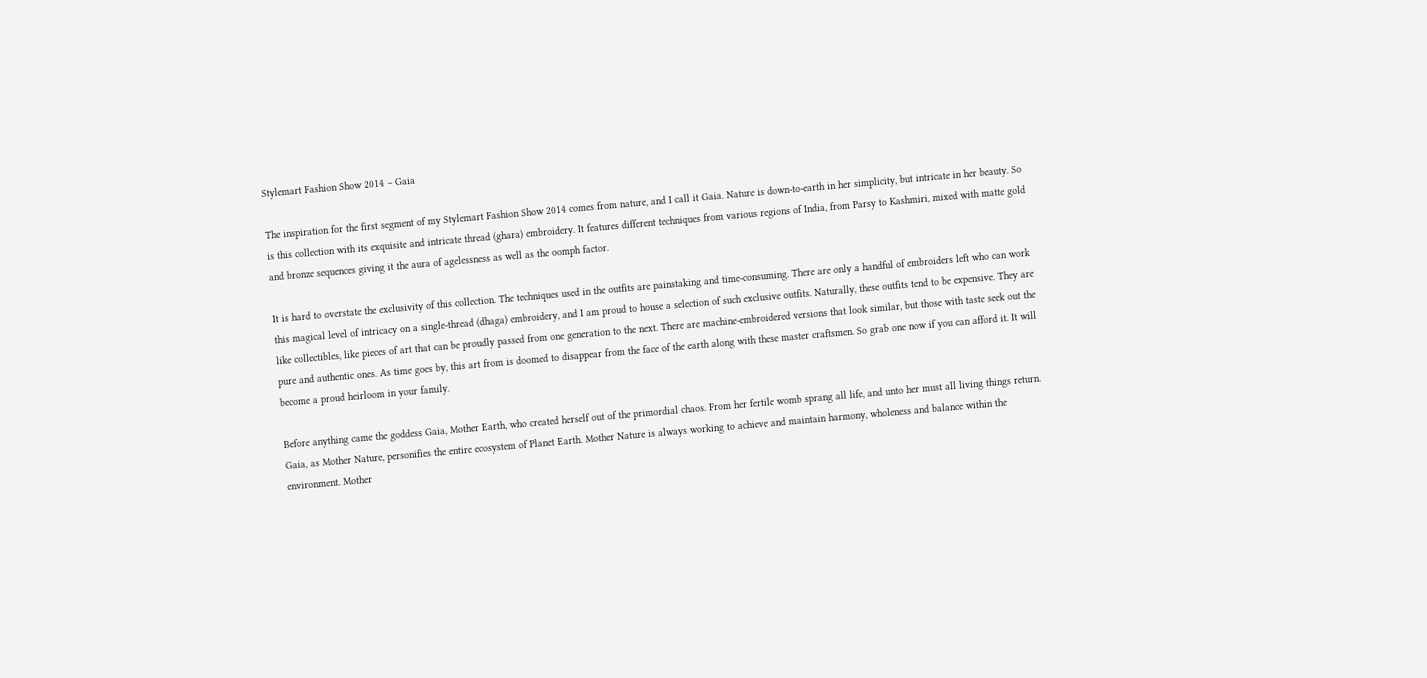Stylemart Fashion Show 2014 – Gaia

The inspiration for the first segment of my Stylemart Fashion Show 2014 comes from nature, and I call it Gaia. Nature is down-to-earth in her simplicity, but intricate in her beauty. So is this collection with its exquisite and intricate thread (ghara) embroidery. It features different techniques from various regions of India, from Parsy to Kashmiri, mixed with matte gold and bronze sequences giving it the aura of agelessness as well as the oomph factor.

It is hard to overstate the exclusivity of this collection. The techniques used in the outfits are painstaking and time-consuming. There are only a handful of embroiders left who can work this magical level of intricacy on a single-thread (dhaga) embroidery, and I am proud to house a selection of such exclusive outfits. Naturally, these outfits tend to be expensive. They are like collectibles, like pieces of art that can be proudly passed from one generation to the next. There are machine-embroidered versions that look similar, but those with taste seek out the pure and authentic ones. As time goes by, this art from is doomed to disappear from the face of the earth along with these master craftsmen. So grab one now if you can afford it. It will become a proud heirloom in your family.

Before anything came the goddess Gaia, Mother Earth, who created herself out of the primordial chaos. From her fertile womb sprang all life, and unto her must all living things return. Gaia, as Mother Nature, personifies the entire ecosystem of Planet Earth. Mother Nature is always working to achieve and maintain harmony, wholeness and balance within the environment. Mother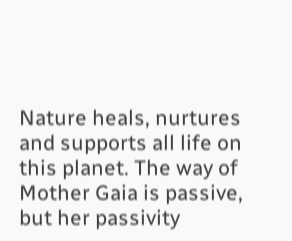Nature heals, nurtures and supports all life on this planet. The way of Mother Gaia is passive, but her passivity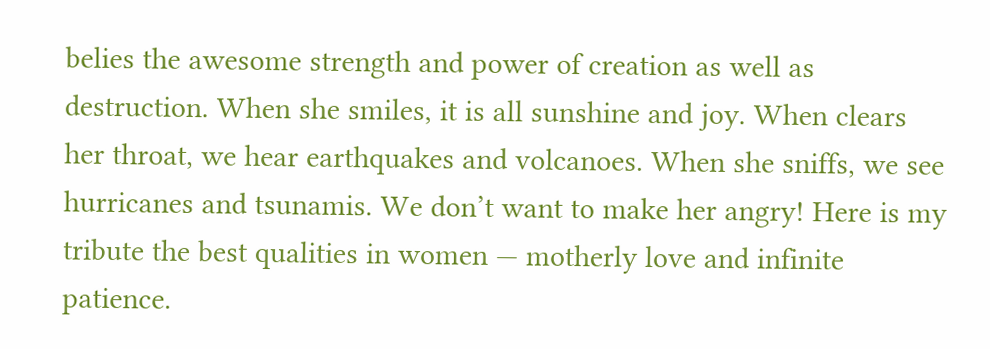belies the awesome strength and power of creation as well as destruction. When she smiles, it is all sunshine and joy. When clears her throat, we hear earthquakes and volcanoes. When she sniffs, we see hurricanes and tsunamis. We don’t want to make her angry! Here is my tribute the best qualities in women — motherly love and infinite patience.